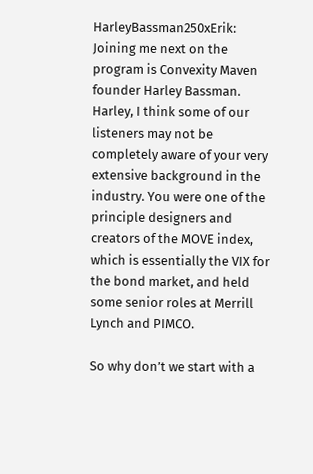HarleyBassman250xErik:     Joining me next on the program is Convexity Maven founder Harley Bassman. Harley, I think some of our listeners may not be completely aware of your very extensive background in the industry. You were one of the principle designers and creators of the MOVE index, which is essentially the VIX for the bond market, and held some senior roles at Merrill Lynch and PIMCO.

So why don’t we start with a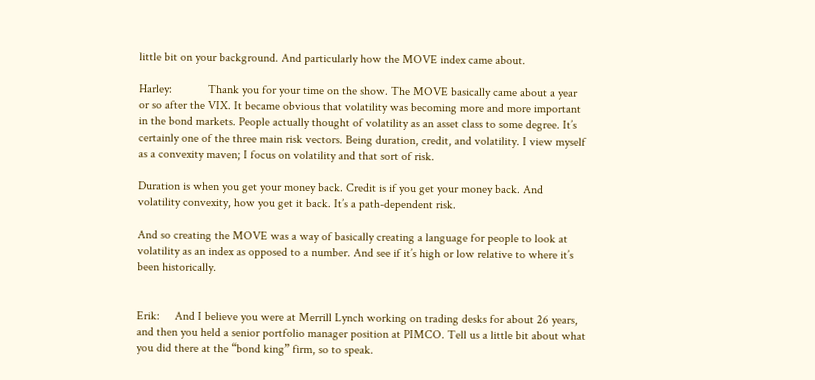little bit on your background. And particularly how the MOVE index came about.

Harley:            Thank you for your time on the show. The MOVE basically came about a year or so after the VIX. It became obvious that volatility was becoming more and more important in the bond markets. People actually thought of volatility as an asset class to some degree. It’s certainly one of the three main risk vectors. Being duration, credit, and volatility. I view myself as a convexity maven; I focus on volatility and that sort of risk.

Duration is when you get your money back. Credit is if you get your money back. And volatility convexity, how you get it back. It’s a path-dependent risk.

And so creating the MOVE was a way of basically creating a language for people to look at volatility as an index as opposed to a number. And see if it’s high or low relative to where it’s been historically.


Erik:     And I believe you were at Merrill Lynch working on trading desks for about 26 years, and then you held a senior portfolio manager position at PIMCO. Tell us a little bit about what you did there at the “bond king” firm, so to speak.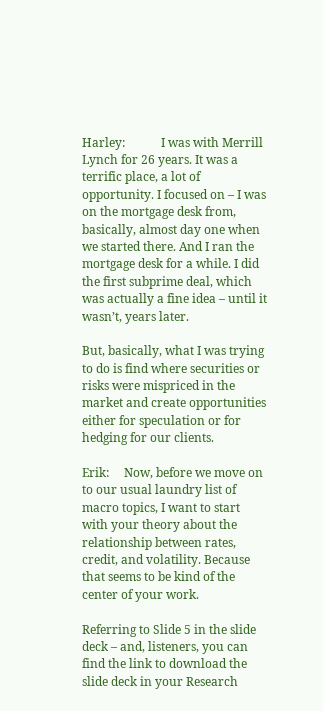Harley:            I was with Merrill Lynch for 26 years. It was a terrific place, a lot of opportunity. I focused on – I was on the mortgage desk from, basically, almost day one when we started there. And I ran the mortgage desk for a while. I did the first subprime deal, which was actually a fine idea – until it wasn’t, years later.

But, basically, what I was trying to do is find where securities or risks were mispriced in the market and create opportunities either for speculation or for hedging for our clients.

Erik:     Now, before we move on to our usual laundry list of macro topics, I want to start with your theory about the relationship between rates, credit, and volatility. Because that seems to be kind of the center of your work.

Referring to Slide 5 in the slide deck – and, listeners, you can find the link to download the slide deck in your Research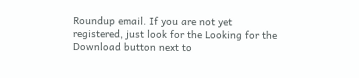Roundup email. If you are not yet registered, just look for the Looking for the Download button next to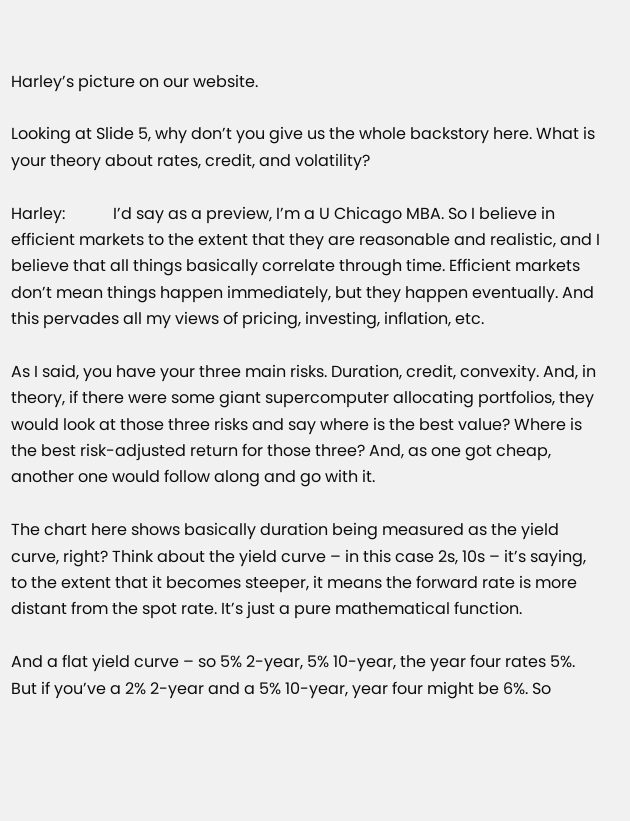Harley’s picture on our website.

Looking at Slide 5, why don’t you give us the whole backstory here. What is your theory about rates, credit, and volatility?

Harley:            I’d say as a preview, I’m a U Chicago MBA. So I believe in efficient markets to the extent that they are reasonable and realistic, and I believe that all things basically correlate through time. Efficient markets don’t mean things happen immediately, but they happen eventually. And this pervades all my views of pricing, investing, inflation, etc.

As I said, you have your three main risks. Duration, credit, convexity. And, in theory, if there were some giant supercomputer allocating portfolios, they would look at those three risks and say where is the best value? Where is the best risk-adjusted return for those three? And, as one got cheap, another one would follow along and go with it.

The chart here shows basically duration being measured as the yield curve, right? Think about the yield curve – in this case 2s, 10s – it’s saying, to the extent that it becomes steeper, it means the forward rate is more distant from the spot rate. It’s just a pure mathematical function.

And a flat yield curve – so 5% 2-year, 5% 10-year, the year four rates 5%. But if you’ve a 2% 2-year and a 5% 10-year, year four might be 6%. So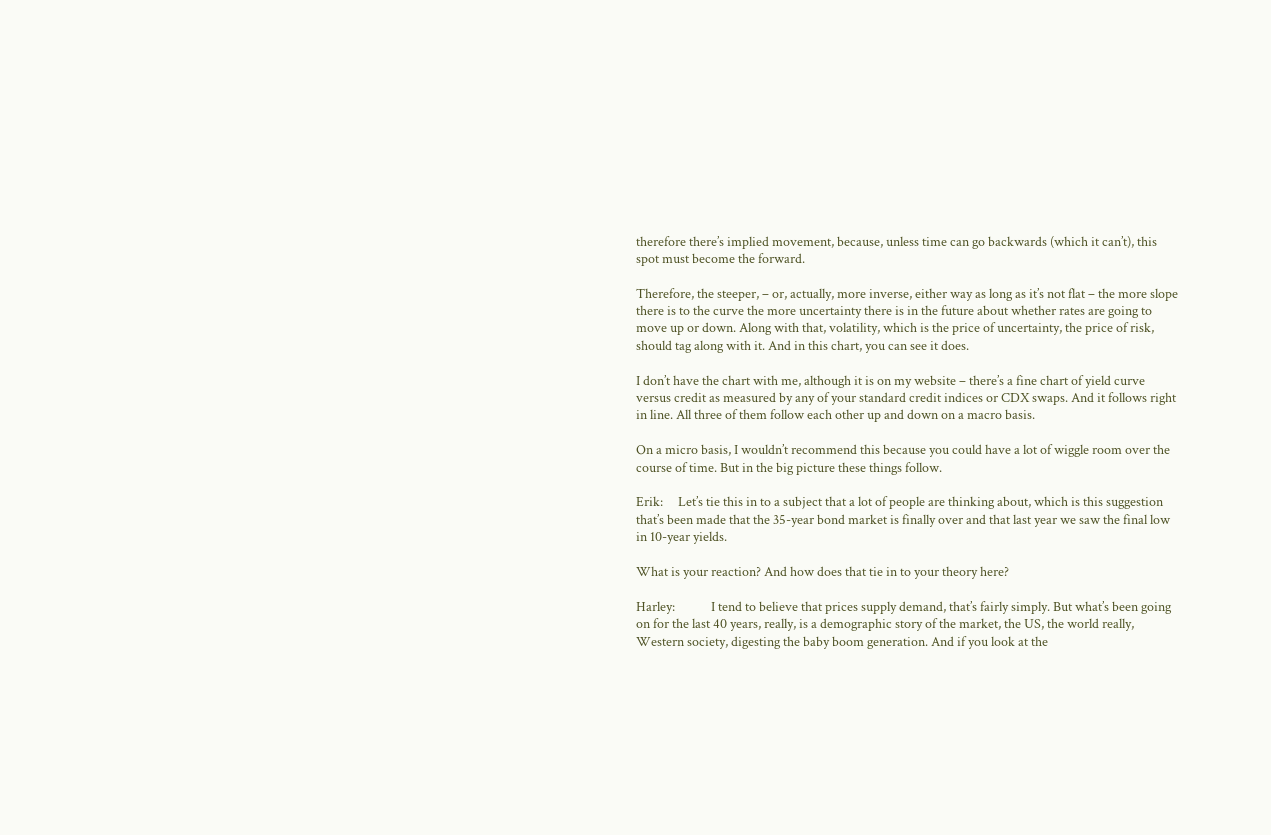therefore there’s implied movement, because, unless time can go backwards (which it can’t), this spot must become the forward.

Therefore, the steeper, – or, actually, more inverse, either way as long as it’s not flat – the more slope there is to the curve the more uncertainty there is in the future about whether rates are going to move up or down. Along with that, volatility, which is the price of uncertainty, the price of risk, should tag along with it. And in this chart, you can see it does.

I don’t have the chart with me, although it is on my website – there’s a fine chart of yield curve versus credit as measured by any of your standard credit indices or CDX swaps. And it follows right in line. All three of them follow each other up and down on a macro basis.

On a micro basis, I wouldn’t recommend this because you could have a lot of wiggle room over the course of time. But in the big picture these things follow.

Erik:     Let’s tie this in to a subject that a lot of people are thinking about, which is this suggestion that’s been made that the 35-year bond market is finally over and that last year we saw the final low in 10-year yields.

What is your reaction? And how does that tie in to your theory here?

Harley:            I tend to believe that prices supply demand, that’s fairly simply. But what’s been going on for the last 40 years, really, is a demographic story of the market, the US, the world really, Western society, digesting the baby boom generation. And if you look at the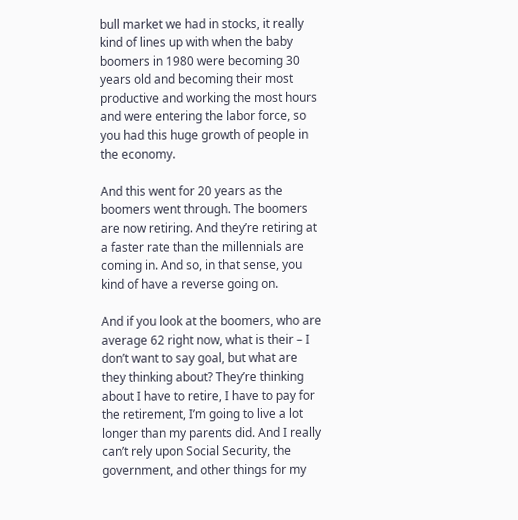bull market we had in stocks, it really kind of lines up with when the baby boomers in 1980 were becoming 30 years old and becoming their most productive and working the most hours and were entering the labor force, so you had this huge growth of people in the economy.

And this went for 20 years as the boomers went through. The boomers are now retiring. And they’re retiring at a faster rate than the millennials are coming in. And so, in that sense, you kind of have a reverse going on.

And if you look at the boomers, who are average 62 right now, what is their – I don’t want to say goal, but what are they thinking about? They’re thinking about I have to retire, I have to pay for the retirement, I’m going to live a lot longer than my parents did. And I really can’t rely upon Social Security, the government, and other things for my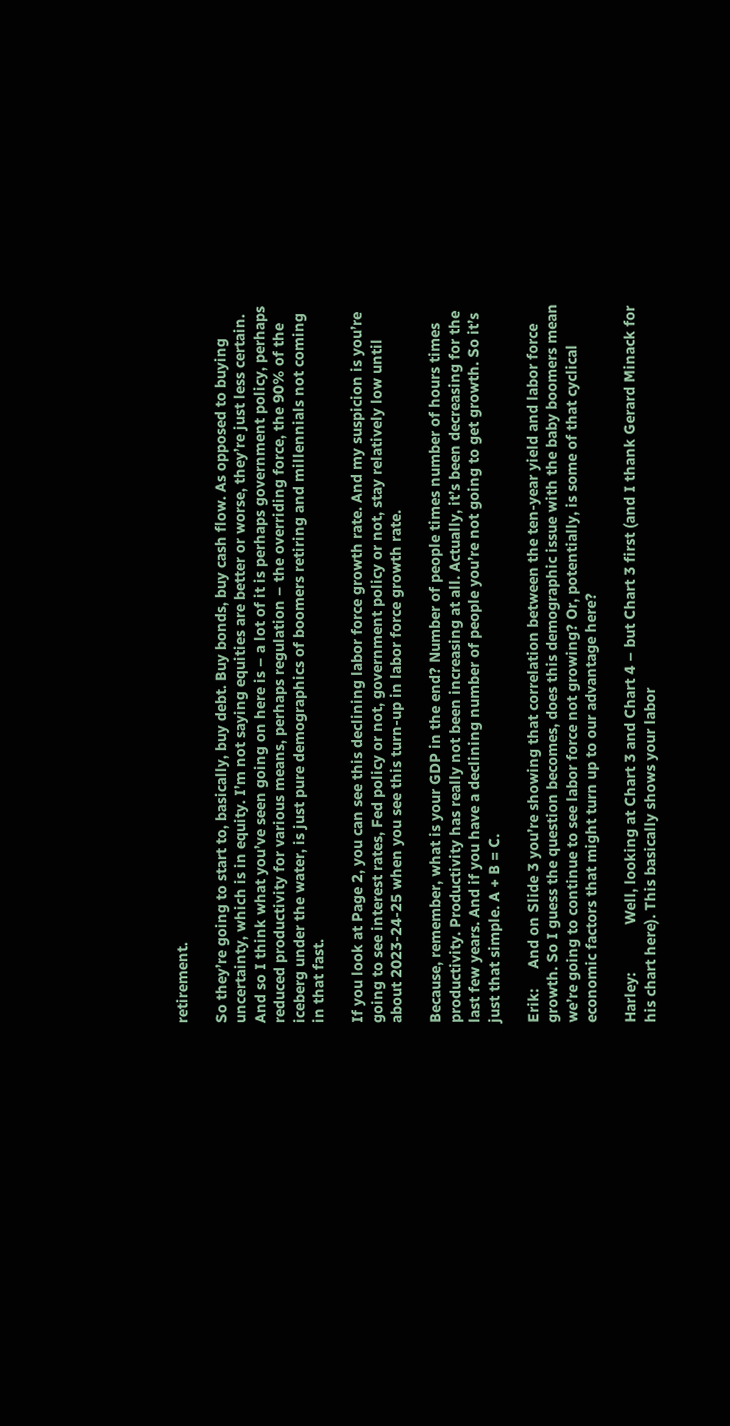retirement.

So they’re going to start to, basically, buy debt. Buy bonds, buy cash flow. As opposed to buying uncertainty, which is in equity. I’m not saying equities are better or worse, they’re just less certain. And so I think what you’ve seen going on here is – a lot of it is perhaps government policy, perhaps reduced productivity for various means, perhaps regulation – the overriding force, the 90% of the iceberg under the water, is just pure demographics of boomers retiring and millennials not coming in that fast.

If you look at Page 2, you can see this declining labor force growth rate. And my suspicion is you’re going to see interest rates, Fed policy or not, government policy or not, stay relatively low until about 2023-24-25 when you see this turn-up in labor force growth rate.

Because, remember, what is your GDP in the end? Number of people times number of hours times productivity. Productivity has really not been increasing at all. Actually, it’s been decreasing for the last few years. And if you have a declining number of people you’re not going to get growth. So it’s just that simple. A + B = C.

Erik:     And on Slide 3 you’re showing that correlation between the ten-year yield and labor force growth. So I guess the question becomes, does this demographic issue with the baby boomers mean we’re going to continue to see labor force not growing? Or, potentially, is some of that cyclical economic factors that might turn up to our advantage here?

Harley:            Well, looking at Chart 3 and Chart 4 – but Chart 3 first (and I thank Gerard Minack for his chart here). This basically shows your labor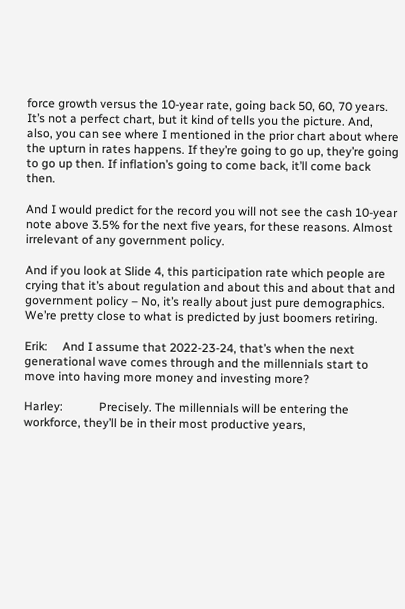force growth versus the 10-year rate, going back 50, 60, 70 years. It’s not a perfect chart, but it kind of tells you the picture. And, also, you can see where I mentioned in the prior chart about where the upturn in rates happens. If they’re going to go up, they’re going to go up then. If inflation’s going to come back, it’ll come back then.

And I would predict for the record you will not see the cash 10-year note above 3.5% for the next five years, for these reasons. Almost irrelevant of any government policy.

And if you look at Slide 4, this participation rate which people are crying that it’s about regulation and about this and about that and government policy – No, it’s really about just pure demographics. We’re pretty close to what is predicted by just boomers retiring.

Erik:     And I assume that 2022-23-24, that’s when the next generational wave comes through and the millennials start to move into having more money and investing more?

Harley:            Precisely. The millennials will be entering the workforce, they’ll be in their most productive years,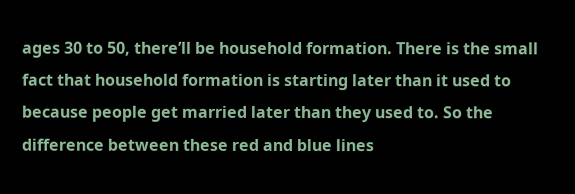ages 30 to 50, there’ll be household formation. There is the small fact that household formation is starting later than it used to because people get married later than they used to. So the difference between these red and blue lines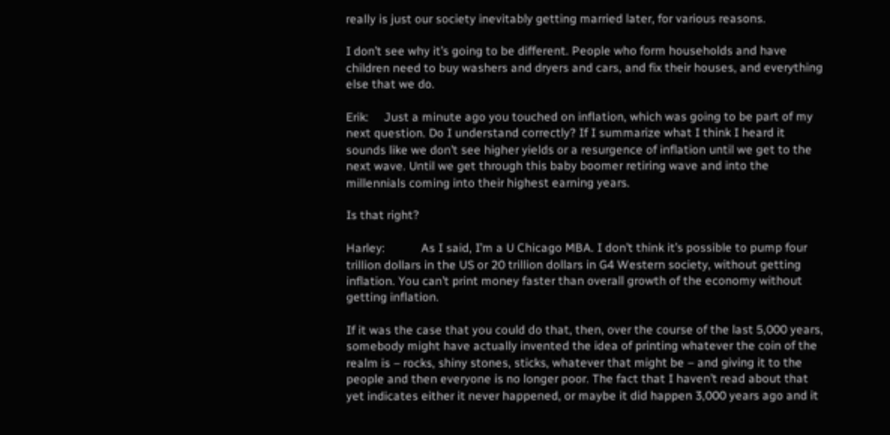really is just our society inevitably getting married later, for various reasons.

I don’t see why it’s going to be different. People who form households and have children need to buy washers and dryers and cars, and fix their houses, and everything else that we do.

Erik:     Just a minute ago you touched on inflation, which was going to be part of my next question. Do I understand correctly? If I summarize what I think I heard it sounds like we don’t see higher yields or a resurgence of inflation until we get to the next wave. Until we get through this baby boomer retiring wave and into the millennials coming into their highest earning years.

Is that right?

Harley:            As I said, I’m a U Chicago MBA. I don’t think it’s possible to pump four trillion dollars in the US or 20 trillion dollars in G4 Western society, without getting inflation. You can’t print money faster than overall growth of the economy without getting inflation.

If it was the case that you could do that, then, over the course of the last 5,000 years, somebody might have actually invented the idea of printing whatever the coin of the realm is – rocks, shiny stones, sticks, whatever that might be – and giving it to the people and then everyone is no longer poor. The fact that I haven’t read about that yet indicates either it never happened, or maybe it did happen 3,000 years ago and it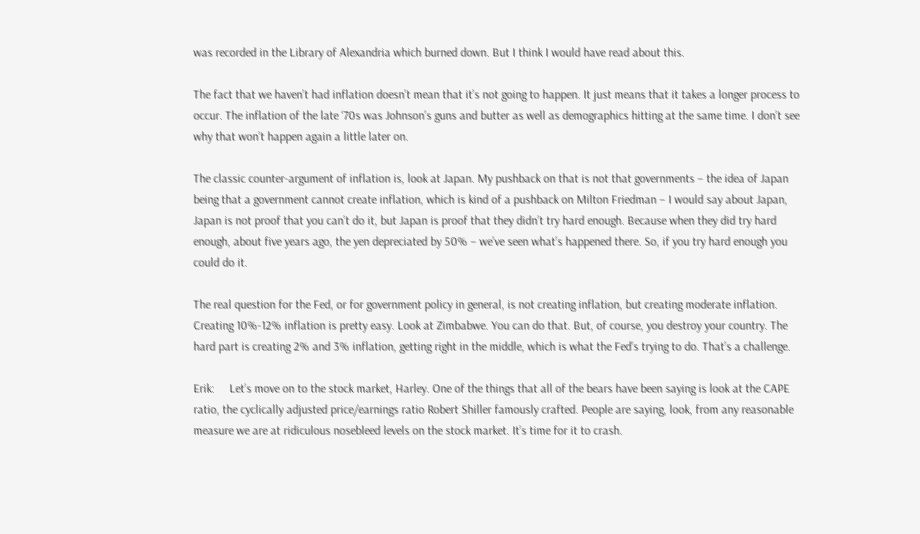was recorded in the Library of Alexandria which burned down. But I think I would have read about this.

The fact that we haven’t had inflation doesn’t mean that it’s not going to happen. It just means that it takes a longer process to occur. The inflation of the late ‘70s was Johnson’s guns and butter as well as demographics hitting at the same time. I don’t see why that won’t happen again a little later on.

The classic counter-argument of inflation is, look at Japan. My pushback on that is not that governments – the idea of Japan being that a government cannot create inflation, which is kind of a pushback on Milton Friedman – I would say about Japan, Japan is not proof that you can’t do it, but Japan is proof that they didn’t try hard enough. Because when they did try hard enough, about five years ago, the yen depreciated by 50% – we’ve seen what’s happened there. So, if you try hard enough you could do it.

The real question for the Fed, or for government policy in general, is not creating inflation, but creating moderate inflation. Creating 10%-12% inflation is pretty easy. Look at Zimbabwe. You can do that. But, of course, you destroy your country. The hard part is creating 2% and 3% inflation, getting right in the middle, which is what the Fed’s trying to do. That’s a challenge.

Erik:     Let’s move on to the stock market, Harley. One of the things that all of the bears have been saying is look at the CAPE ratio, the cyclically adjusted price/earnings ratio Robert Shiller famously crafted. People are saying, look, from any reasonable measure we are at ridiculous nosebleed levels on the stock market. It’s time for it to crash.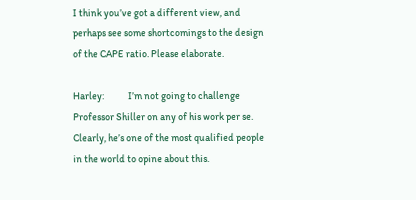I think you’ve got a different view, and perhaps see some shortcomings to the design of the CAPE ratio. Please elaborate.

Harley:            I’m not going to challenge Professor Shiller on any of his work per se. Clearly, he’s one of the most qualified people in the world to opine about this.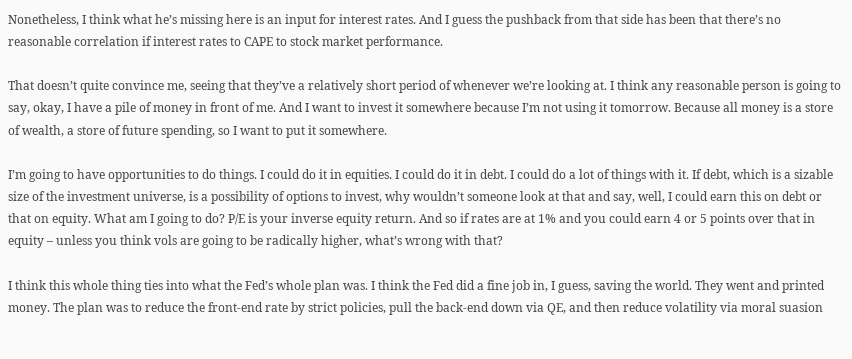Nonetheless, I think what he’s missing here is an input for interest rates. And I guess the pushback from that side has been that there’s no reasonable correlation if interest rates to CAPE to stock market performance.

That doesn’t quite convince me, seeing that they’ve a relatively short period of whenever we’re looking at. I think any reasonable person is going to say, okay, I have a pile of money in front of me. And I want to invest it somewhere because I’m not using it tomorrow. Because all money is a store of wealth, a store of future spending, so I want to put it somewhere.

I’m going to have opportunities to do things. I could do it in equities. I could do it in debt. I could do a lot of things with it. If debt, which is a sizable size of the investment universe, is a possibility of options to invest, why wouldn’t someone look at that and say, well, I could earn this on debt or that on equity. What am I going to do? P/E is your inverse equity return. And so if rates are at 1% and you could earn 4 or 5 points over that in equity – unless you think vols are going to be radically higher, what’s wrong with that?

I think this whole thing ties into what the Fed’s whole plan was. I think the Fed did a fine job in, I guess, saving the world. They went and printed money. The plan was to reduce the front-end rate by strict policies, pull the back-end down via QE, and then reduce volatility via moral suasion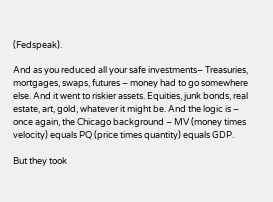(Fedspeak).

And as you reduced all your safe investments– Treasuries, mortgages, swaps, futures – money had to go somewhere else. And it went to riskier assets. Equities, junk bonds, real estate, art, gold, whatever it might be. And the logic is – once again, the Chicago background – MV (money times velocity) equals PQ (price times quantity) equals GDP.

But they took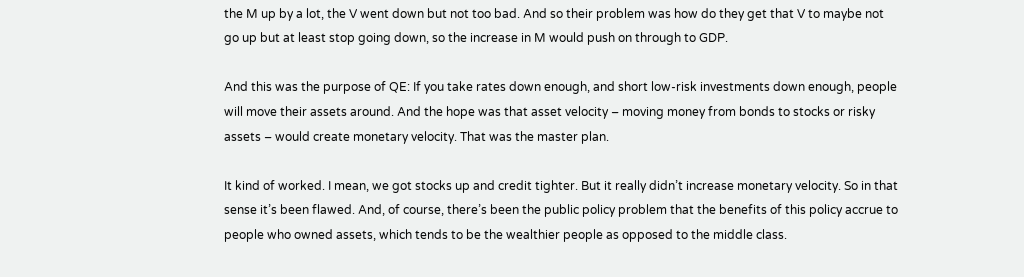the M up by a lot, the V went down but not too bad. And so their problem was how do they get that V to maybe not go up but at least stop going down, so the increase in M would push on through to GDP.

And this was the purpose of QE: If you take rates down enough, and short low-risk investments down enough, people will move their assets around. And the hope was that asset velocity – moving money from bonds to stocks or risky assets – would create monetary velocity. That was the master plan.

It kind of worked. I mean, we got stocks up and credit tighter. But it really didn’t increase monetary velocity. So in that sense it’s been flawed. And, of course, there’s been the public policy problem that the benefits of this policy accrue to people who owned assets, which tends to be the wealthier people as opposed to the middle class.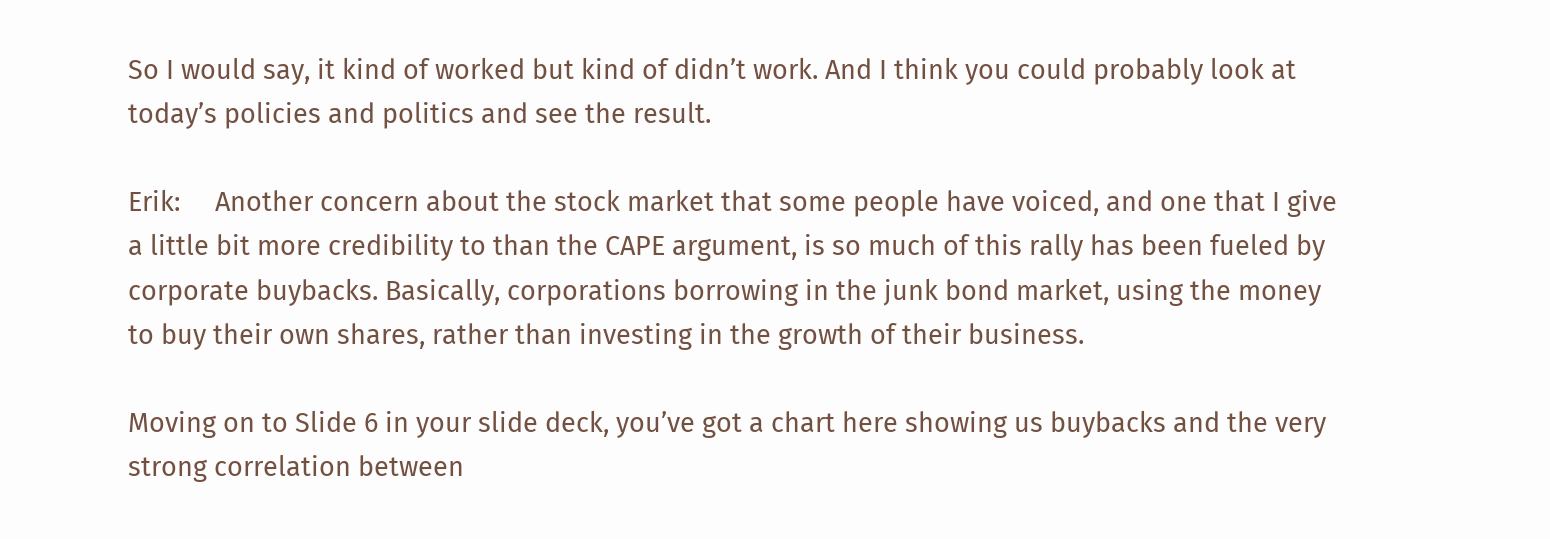So I would say, it kind of worked but kind of didn’t work. And I think you could probably look at today’s policies and politics and see the result.

Erik:     Another concern about the stock market that some people have voiced, and one that I give a little bit more credibility to than the CAPE argument, is so much of this rally has been fueled by corporate buybacks. Basically, corporations borrowing in the junk bond market, using the money to buy their own shares, rather than investing in the growth of their business.

Moving on to Slide 6 in your slide deck, you’ve got a chart here showing us buybacks and the very strong correlation between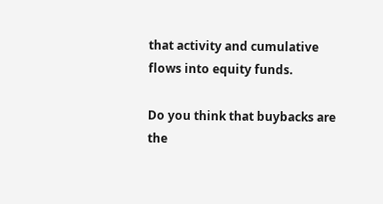that activity and cumulative flows into equity funds.

Do you think that buybacks are the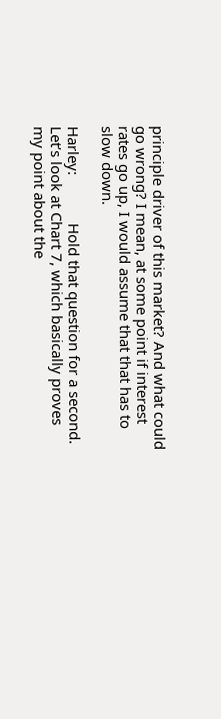principle driver of this market? And what could go wrong? I mean, at some point if interest rates go up, I would assume that that has to slow down.

Harley:            Hold that question for a second. Let’s look at Chart 7, which basically proves my point about the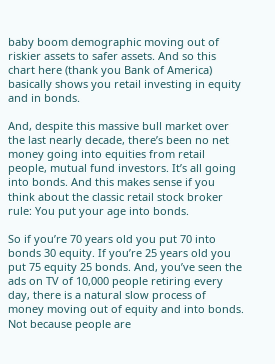baby boom demographic moving out of riskier assets to safer assets. And so this chart here (thank you Bank of America) basically shows you retail investing in equity and in bonds.

And, despite this massive bull market over the last nearly decade, there’s been no net money going into equities from retail people, mutual fund investors. It’s all going into bonds. And this makes sense if you think about the classic retail stock broker rule: You put your age into bonds.

So if you’re 70 years old you put 70 into bonds 30 equity. If you’re 25 years old you put 75 equity 25 bonds. And, you’ve seen the ads on TV of 10,000 people retiring every day, there is a natural slow process of money moving out of equity and into bonds. Not because people are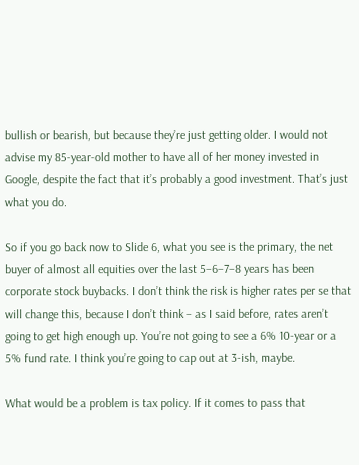bullish or bearish, but because they’re just getting older. I would not advise my 85-year-old mother to have all of her money invested in Google, despite the fact that it’s probably a good investment. That’s just what you do.

So if you go back now to Slide 6, what you see is the primary, the net buyer of almost all equities over the last 5–6–7–8 years has been corporate stock buybacks. I don’t think the risk is higher rates per se that will change this, because I don’t think – as I said before, rates aren’t going to get high enough up. You’re not going to see a 6% 10-year or a 5% fund rate. I think you’re going to cap out at 3-ish, maybe.

What would be a problem is tax policy. If it comes to pass that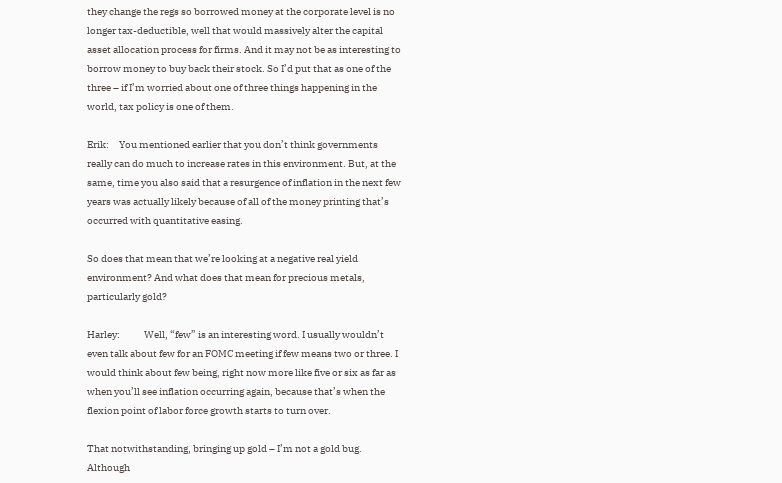they change the regs so borrowed money at the corporate level is no longer tax-deductible, well that would massively alter the capital asset allocation process for firms. And it may not be as interesting to borrow money to buy back their stock. So I’d put that as one of the three – if I’m worried about one of three things happening in the world, tax policy is one of them.

Erik:     You mentioned earlier that you don’t think governments really can do much to increase rates in this environment. But, at the same, time you also said that a resurgence of inflation in the next few years was actually likely because of all of the money printing that’s occurred with quantitative easing.

So does that mean that we’re looking at a negative real yield environment? And what does that mean for precious metals, particularly gold?

Harley:            Well, “few” is an interesting word. I usually wouldn’t even talk about few for an FOMC meeting if few means two or three. I would think about few being, right now more like five or six as far as when you’ll see inflation occurring again, because that’s when the flexion point of labor force growth starts to turn over.

That notwithstanding, bringing up gold – I’m not a gold bug. Although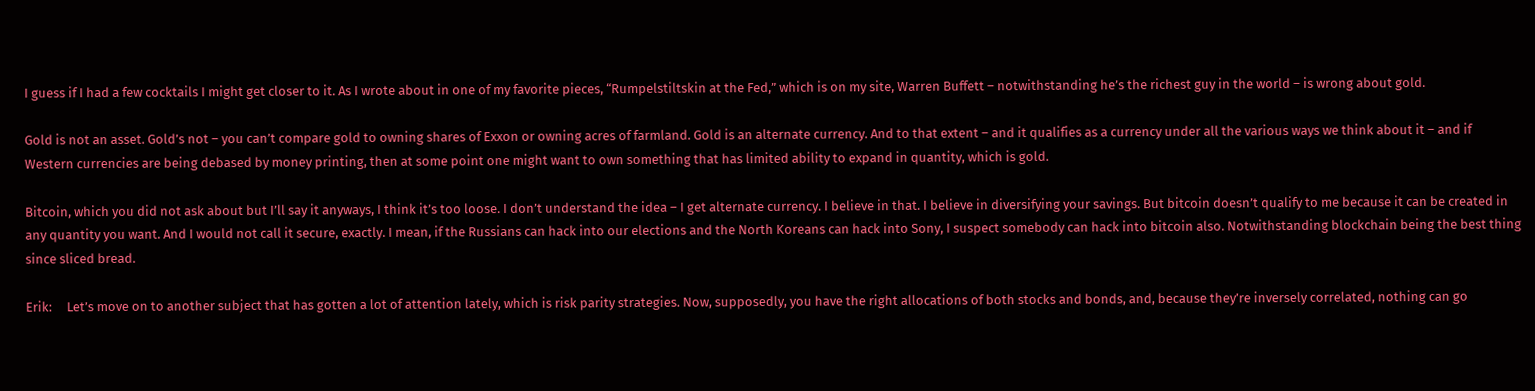I guess if I had a few cocktails I might get closer to it. As I wrote about in one of my favorite pieces, “Rumpelstiltskin at the Fed,” which is on my site, Warren Buffett – notwithstanding he’s the richest guy in the world – is wrong about gold.

Gold is not an asset. Gold’s not – you can’t compare gold to owning shares of Exxon or owning acres of farmland. Gold is an alternate currency. And to that extent – and it qualifies as a currency under all the various ways we think about it – and if Western currencies are being debased by money printing, then at some point one might want to own something that has limited ability to expand in quantity, which is gold.

Bitcoin, which you did not ask about but I’ll say it anyways, I think it’s too loose. I don’t understand the idea – I get alternate currency. I believe in that. I believe in diversifying your savings. But bitcoin doesn’t qualify to me because it can be created in any quantity you want. And I would not call it secure, exactly. I mean, if the Russians can hack into our elections and the North Koreans can hack into Sony, I suspect somebody can hack into bitcoin also. Notwithstanding blockchain being the best thing since sliced bread.

Erik:     Let’s move on to another subject that has gotten a lot of attention lately, which is risk parity strategies. Now, supposedly, you have the right allocations of both stocks and bonds, and, because they’re inversely correlated, nothing can go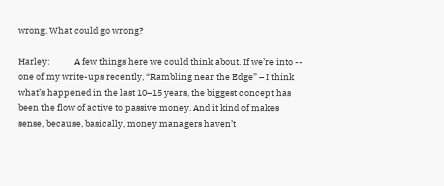wrong. What could go wrong?

Harley:            A few things here we could think about. If we’re into -- one of my write-ups recently, “Rambling near the Edge” – I think what’s happened in the last 10–15 years, the biggest concept has been the flow of active to passive money. And it kind of makes sense, because, basically, money managers haven’t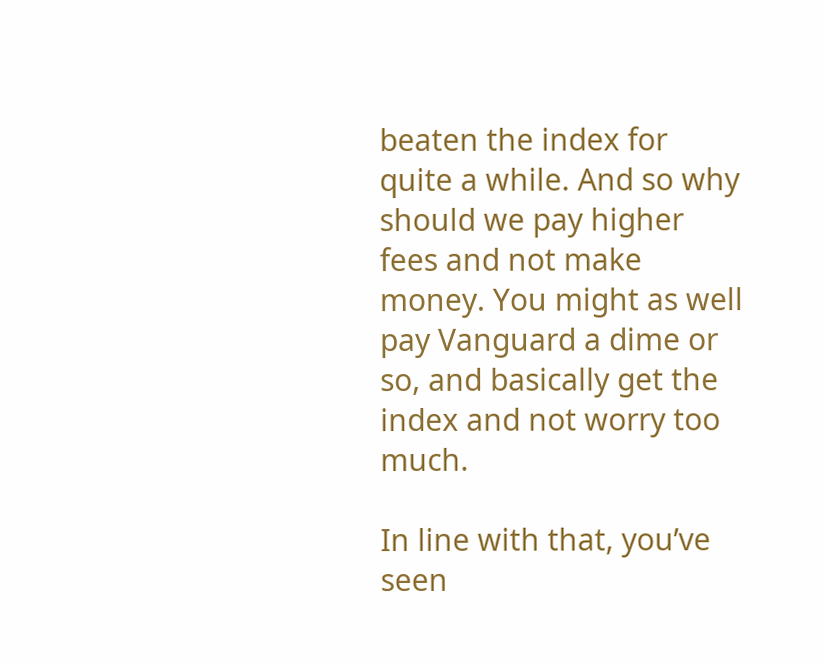beaten the index for quite a while. And so why should we pay higher fees and not make money. You might as well pay Vanguard a dime or so, and basically get the index and not worry too much.

In line with that, you’ve seen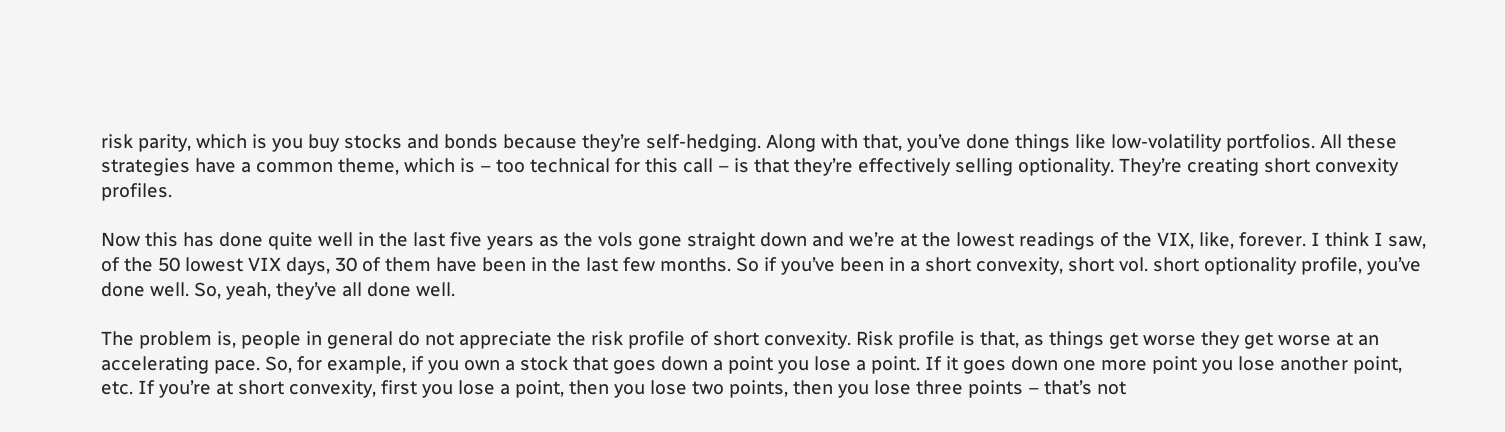risk parity, which is you buy stocks and bonds because they’re self-hedging. Along with that, you’ve done things like low-volatility portfolios. All these strategies have a common theme, which is – too technical for this call – is that they’re effectively selling optionality. They’re creating short convexity profiles.

Now this has done quite well in the last five years as the vols gone straight down and we’re at the lowest readings of the VIX, like, forever. I think I saw, of the 50 lowest VIX days, 30 of them have been in the last few months. So if you’ve been in a short convexity, short vol. short optionality profile, you’ve done well. So, yeah, they’ve all done well.

The problem is, people in general do not appreciate the risk profile of short convexity. Risk profile is that, as things get worse they get worse at an accelerating pace. So, for example, if you own a stock that goes down a point you lose a point. If it goes down one more point you lose another point, etc. If you’re at short convexity, first you lose a point, then you lose two points, then you lose three points – that’s not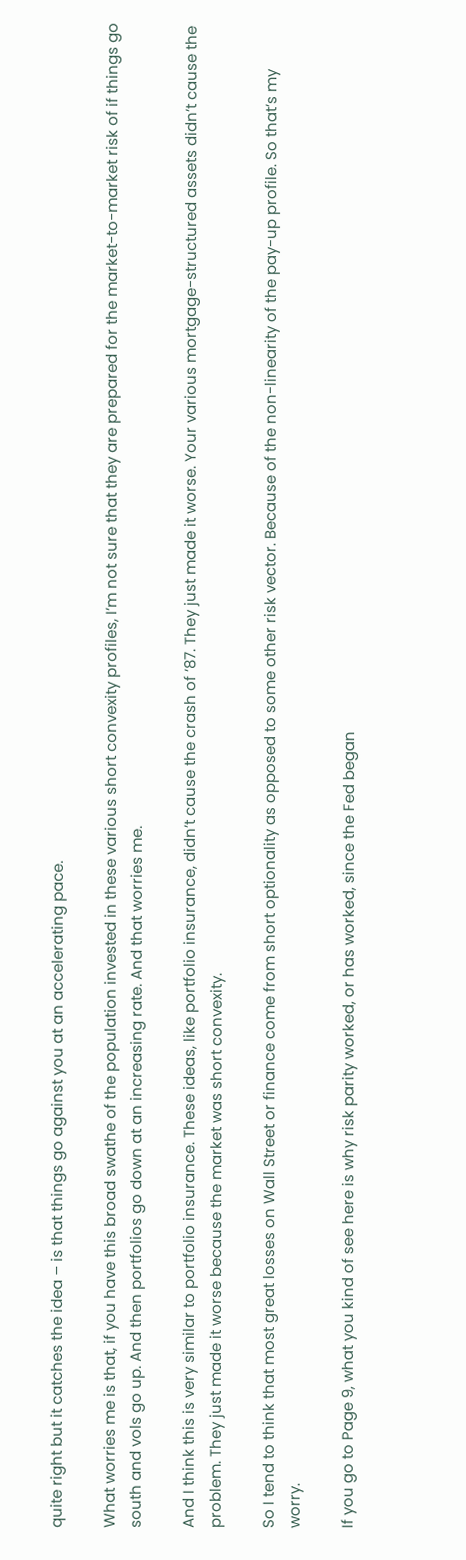quite right but it catches the idea – is that things go against you at an accelerating pace.

What worries me is that, if you have this broad swathe of the population invested in these various short convexity profiles, I’m not sure that they are prepared for the market-to-market risk of if things go south and vols go up. And then portfolios go down at an increasing rate. And that worries me.

And I think this is very similar to portfolio insurance. These ideas, like portfolio insurance, didn’t cause the crash of ’87. They just made it worse. Your various mortgage-structured assets didn’t cause the problem. They just made it worse because the market was short convexity.

So I tend to think that most great losses on Wall Street or finance come from short optionality as opposed to some other risk vector. Because of the non-linearity of the pay-up profile. So that’s my worry.

If you go to Page 9, what you kind of see here is why risk parity worked, or has worked, since the Fed began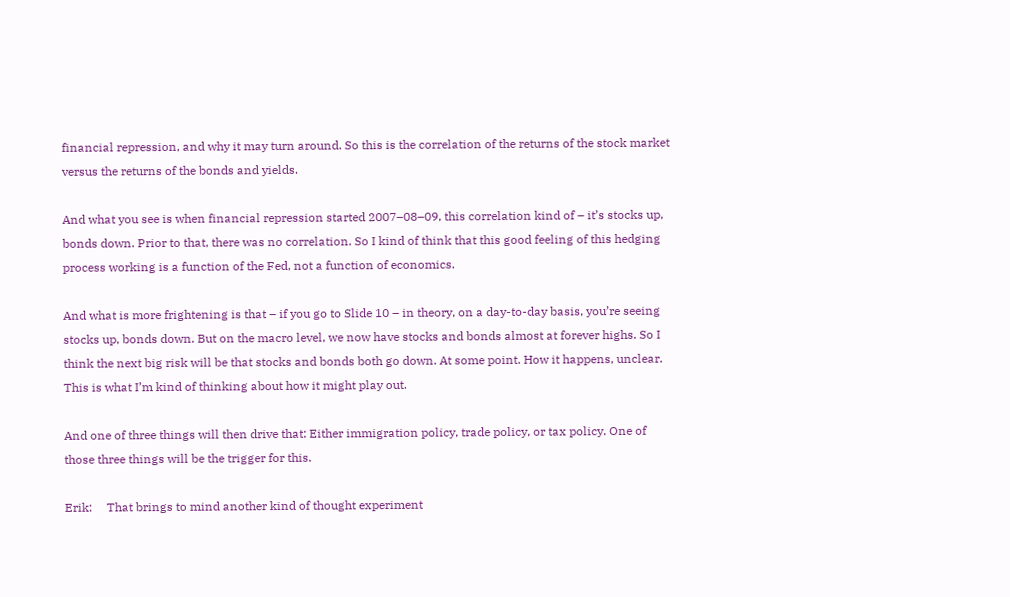financial repression, and why it may turn around. So this is the correlation of the returns of the stock market versus the returns of the bonds and yields.

And what you see is when financial repression started 2007–08–09, this correlation kind of – it’s stocks up, bonds down. Prior to that, there was no correlation. So I kind of think that this good feeling of this hedging process working is a function of the Fed, not a function of economics.

And what is more frightening is that – if you go to Slide 10 – in theory, on a day-to-day basis, you’re seeing stocks up, bonds down. But on the macro level, we now have stocks and bonds almost at forever highs. So I think the next big risk will be that stocks and bonds both go down. At some point. How it happens, unclear. This is what I’m kind of thinking about how it might play out.

And one of three things will then drive that: Either immigration policy, trade policy, or tax policy. One of those three things will be the trigger for this.

Erik:     That brings to mind another kind of thought experiment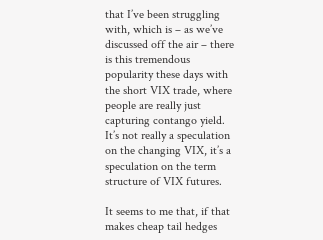that I’ve been struggling with, which is – as we’ve discussed off the air – there is this tremendous popularity these days with the short VIX trade, where people are really just capturing contango yield. It’s not really a speculation on the changing VIX, it’s a speculation on the term structure of VIX futures.

It seems to me that, if that makes cheap tail hedges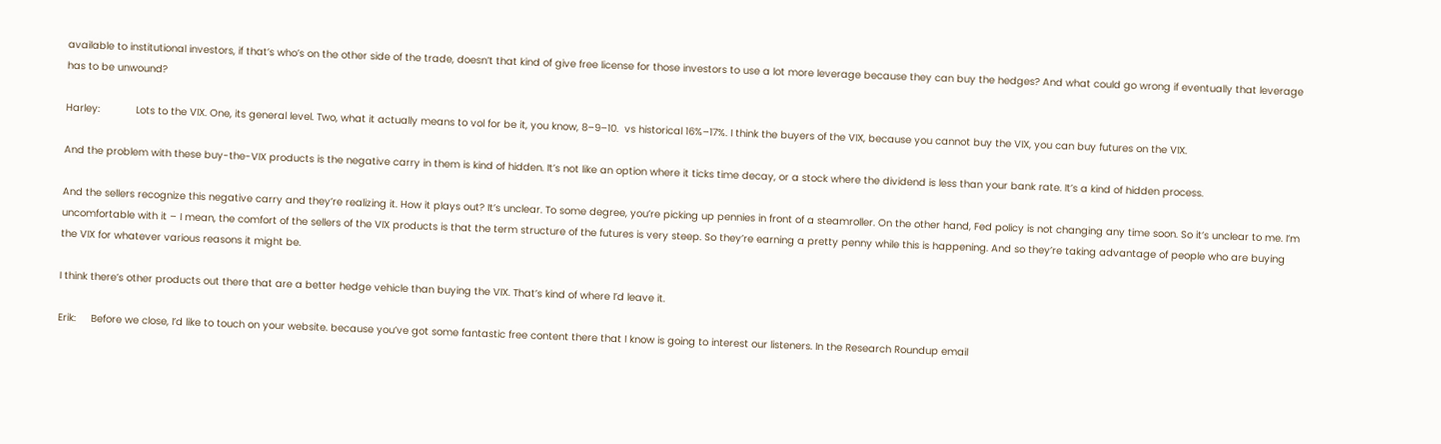available to institutional investors, if that’s who’s on the other side of the trade, doesn’t that kind of give free license for those investors to use a lot more leverage because they can buy the hedges? And what could go wrong if eventually that leverage has to be unwound?

Harley:            Lots to the VIX. One, its general level. Two, what it actually means to vol for be it, you know, 8–9–10.  vs historical 16%–17%. I think the buyers of the VIX, because you cannot buy the VIX, you can buy futures on the VIX.

And the problem with these buy-the-VIX products is the negative carry in them is kind of hidden. It’s not like an option where it ticks time decay, or a stock where the dividend is less than your bank rate. It’s a kind of hidden process.

And the sellers recognize this negative carry and they’re realizing it. How it plays out? It’s unclear. To some degree, you’re picking up pennies in front of a steamroller. On the other hand, Fed policy is not changing any time soon. So it’s unclear to me. I’m uncomfortable with it – I mean, the comfort of the sellers of the VIX products is that the term structure of the futures is very steep. So they’re earning a pretty penny while this is happening. And so they’re taking advantage of people who are buying the VIX for whatever various reasons it might be.

I think there’s other products out there that are a better hedge vehicle than buying the VIX. That’s kind of where I’d leave it.

Erik:     Before we close, I’d like to touch on your website. because you’ve got some fantastic free content there that I know is going to interest our listeners. In the Research Roundup email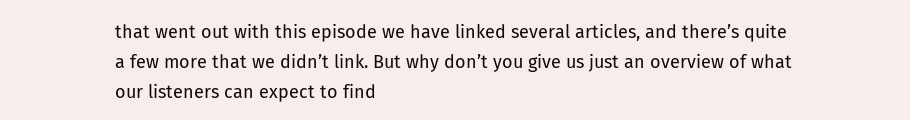that went out with this episode we have linked several articles, and there’s quite a few more that we didn’t link. But why don’t you give us just an overview of what our listeners can expect to find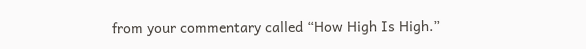from your commentary called “How High Is High.”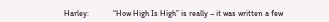Harley:            “How High Is High” is really – it was written a few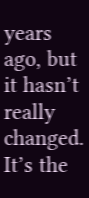years ago, but it hasn’t really changed. It’s the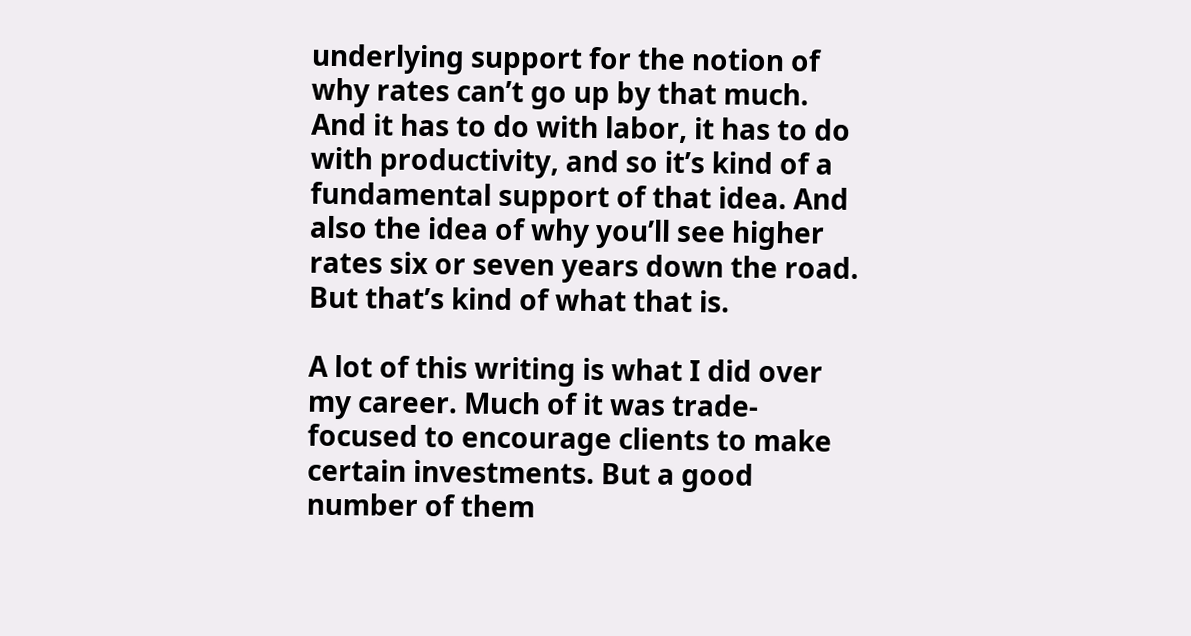underlying support for the notion of why rates can’t go up by that much. And it has to do with labor, it has to do with productivity, and so it’s kind of a fundamental support of that idea. And also the idea of why you’ll see higher rates six or seven years down the road. But that’s kind of what that is.

A lot of this writing is what I did over my career. Much of it was trade-focused to encourage clients to make certain investments. But a good number of them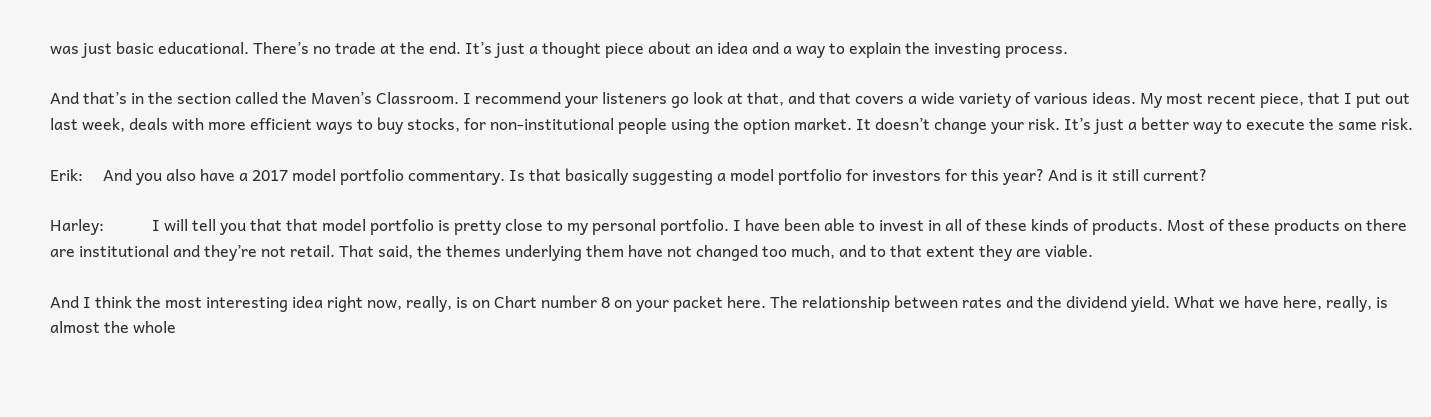was just basic educational. There’s no trade at the end. It’s just a thought piece about an idea and a way to explain the investing process.

And that’s in the section called the Maven’s Classroom. I recommend your listeners go look at that, and that covers a wide variety of various ideas. My most recent piece, that I put out last week, deals with more efficient ways to buy stocks, for non-institutional people using the option market. It doesn’t change your risk. It’s just a better way to execute the same risk.

Erik:     And you also have a 2017 model portfolio commentary. Is that basically suggesting a model portfolio for investors for this year? And is it still current?

Harley:            I will tell you that that model portfolio is pretty close to my personal portfolio. I have been able to invest in all of these kinds of products. Most of these products on there are institutional and they’re not retail. That said, the themes underlying them have not changed too much, and to that extent they are viable.

And I think the most interesting idea right now, really, is on Chart number 8 on your packet here. The relationship between rates and the dividend yield. What we have here, really, is almost the whole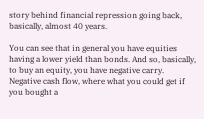story behind financial repression going back, basically, almost 40 years.

You can see that in general you have equities having a lower yield than bonds. And so, basically, to buy an equity, you have negative carry. Negative cash flow, where what you could get if you bought a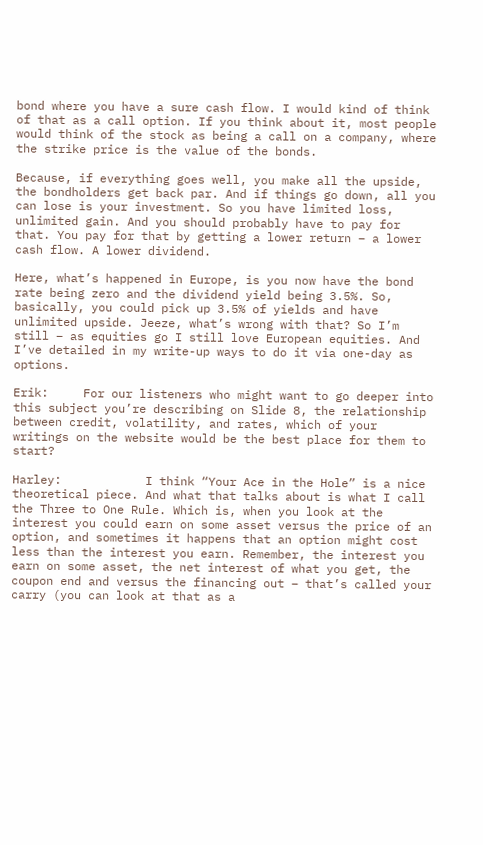bond where you have a sure cash flow. I would kind of think of that as a call option. If you think about it, most people would think of the stock as being a call on a company, where the strike price is the value of the bonds.

Because, if everything goes well, you make all the upside, the bondholders get back par. And if things go down, all you can lose is your investment. So you have limited loss, unlimited gain. And you should probably have to pay for that. You pay for that by getting a lower return – a lower cash flow. A lower dividend.

Here, what’s happened in Europe, is you now have the bond rate being zero and the dividend yield being 3.5%. So, basically, you could pick up 3.5% of yields and have unlimited upside. Jeeze, what’s wrong with that? So I’m still – as equities go I still love European equities. And I’ve detailed in my write-up ways to do it via one-day as options.

Erik:     For our listeners who might want to go deeper into this subject you’re describing on Slide 8, the relationship between credit, volatility, and rates, which of your writings on the website would be the best place for them to start?

Harley:            I think “Your Ace in the Hole” is a nice theoretical piece. And what that talks about is what I call the Three to One Rule. Which is, when you look at the interest you could earn on some asset versus the price of an option, and sometimes it happens that an option might cost less than the interest you earn. Remember, the interest you earn on some asset, the net interest of what you get, the coupon end and versus the financing out – that’s called your carry (you can look at that as a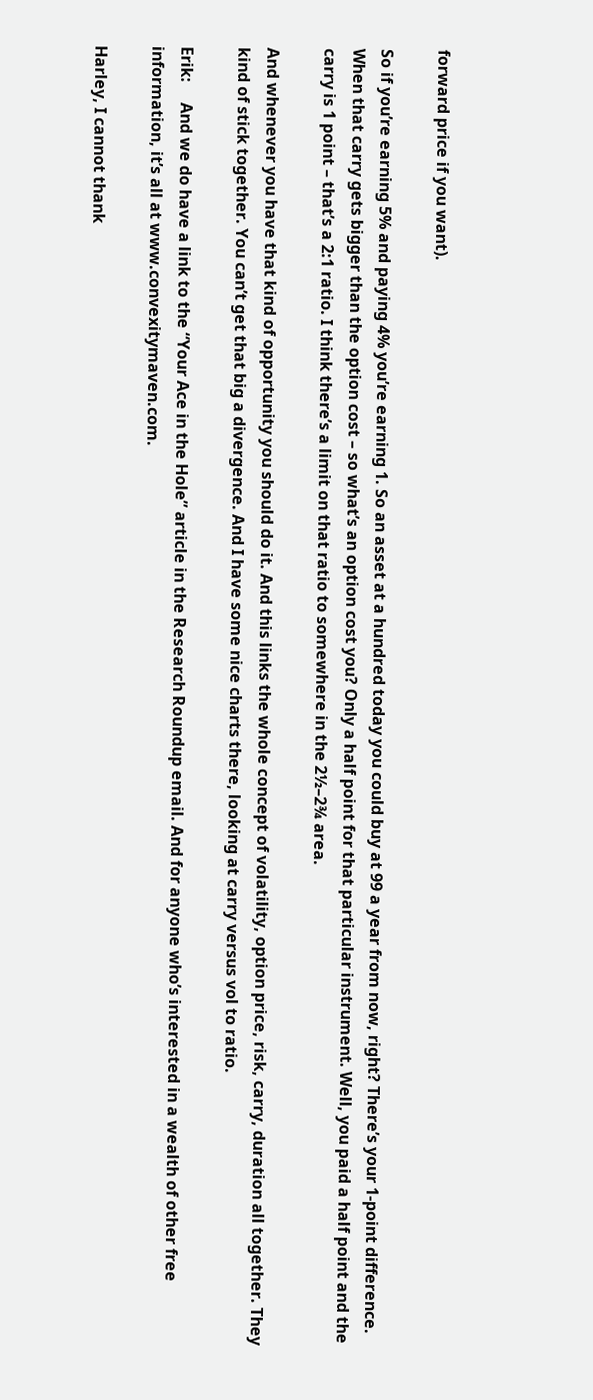forward price if you want).

So if you’re earning 5% and paying 4% you’re earning 1. So an asset at a hundred today you could buy at 99 a year from now, right? There’s your 1-point difference. When that carry gets bigger than the option cost – so what’s an option cost you? Only a half point for that particular instrument. Well, you paid a half point and the carry is 1 point – that’s a 2:1 ratio. I think there’s a limit on that ratio to somewhere in the 2½–2¾ area.

And whenever you have that kind of opportunity you should do it. And this links the whole concept of volatility, option price, risk, carry, duration all together. They kind of stick together. You can’t get that big a divergence. And I have some nice charts there, looking at carry versus vol to ratio.

Erik:     And we do have a link to the “Your Ace in the Hole” article in the Research Roundup email. And for anyone who’s interested in a wealth of other free information, it’s all at www.convexitymaven.com.

Harley, I cannot thank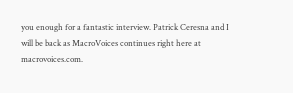you enough for a fantastic interview. Patrick Ceresna and I will be back as MacroVoices continues right here at macrovoices.com.